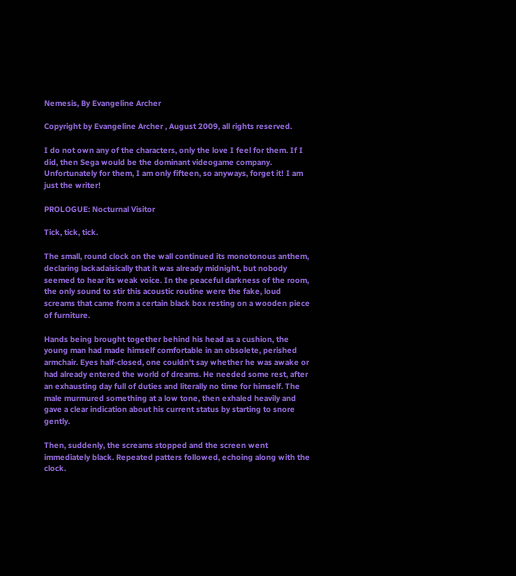Nemesis, By Evangeline Archer

Copyright by Evangeline Archer , August 2009, all rights reserved.

I do not own any of the characters, only the love I feel for them. If I did, then Sega would be the dominant videogame company. Unfortunately for them, I am only fifteen, so anyways, forget it! I am just the writer!

PROLOGUE: Nocturnal Visitor

Tick, tick, tick.

The small, round clock on the wall continued its monotonous anthem, declaring lackadaisically that it was already midnight, but nobody seemed to hear its weak voice. In the peaceful darkness of the room, the only sound to stir this acoustic routine were the fake, loud screams that came from a certain black box resting on a wooden piece of furniture.

Hands being brought together behind his head as a cushion, the young man had made himself comfortable in an obsolete, perished armchair. Eyes half-closed, one couldn't say whether he was awake or had already entered the world of dreams. He needed some rest, after an exhausting day full of duties and literally no time for himself. The male murmured something at a low tone, then exhaled heavily and gave a clear indication about his current status by starting to snore gently.

Then, suddenly, the screams stopped and the screen went immediately black. Repeated patters followed, echoing along with the clock.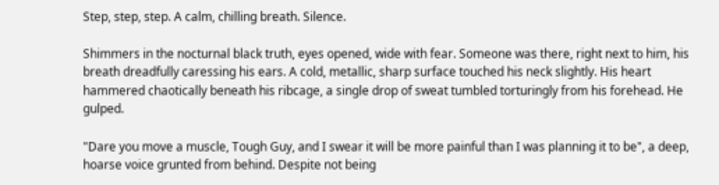Step, step, step. A calm, chilling breath. Silence.

Shimmers in the nocturnal black truth, eyes opened, wide with fear. Someone was there, right next to him, his breath dreadfully caressing his ears. A cold, metallic, sharp surface touched his neck slightly. His heart hammered chaotically beneath his ribcage, a single drop of sweat tumbled torturingly from his forehead. He gulped.

"Dare you move a muscle, Tough Guy, and I swear it will be more painful than I was planning it to be", a deep, hoarse voice grunted from behind. Despite not being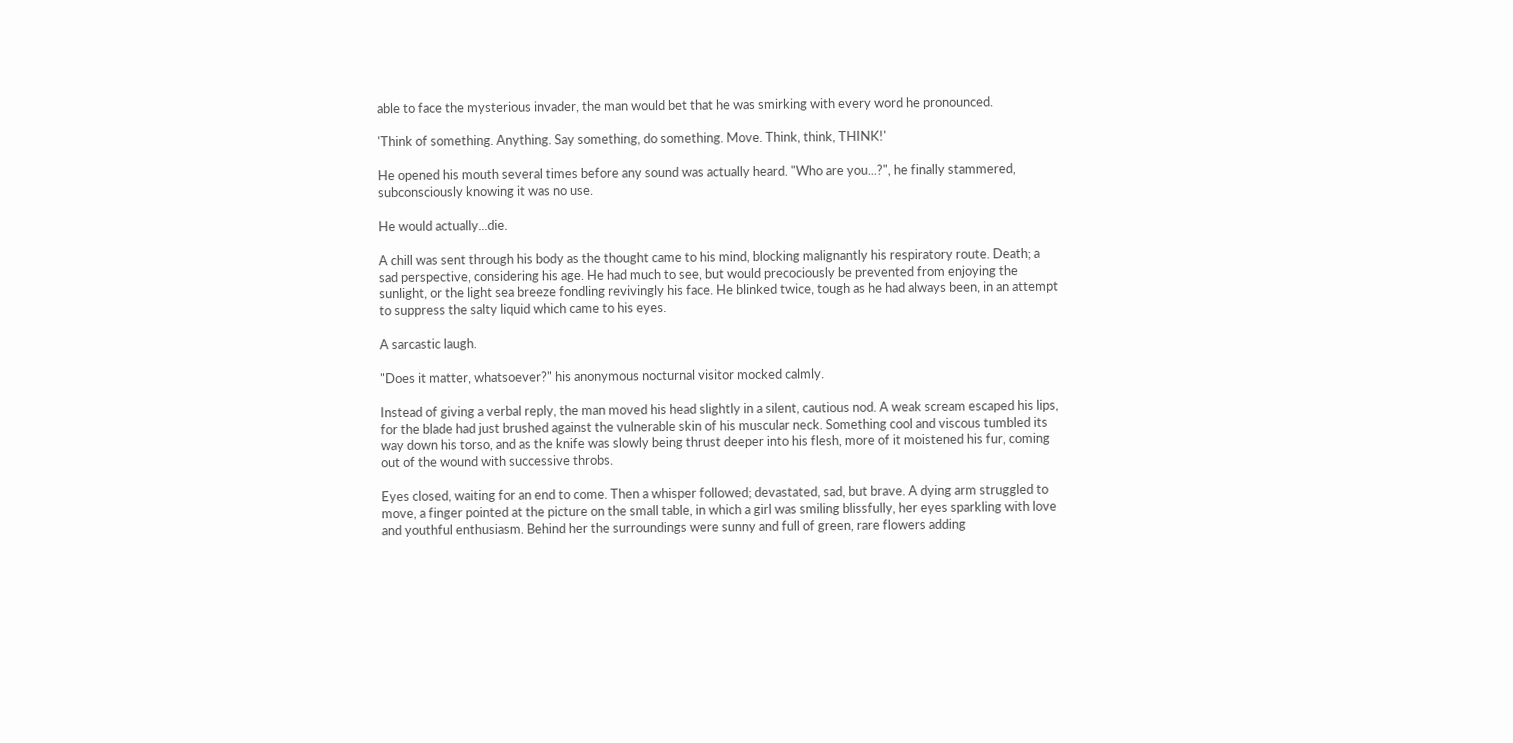able to face the mysterious invader, the man would bet that he was smirking with every word he pronounced.

'Think of something. Anything. Say something, do something. Move. Think, think, THINK!'

He opened his mouth several times before any sound was actually heard. "Who are you...?", he finally stammered, subconsciously knowing it was no use.

He would actually...die.

A chill was sent through his body as the thought came to his mind, blocking malignantly his respiratory route. Death; a sad perspective, considering his age. He had much to see, but would precociously be prevented from enjoying the sunlight, or the light sea breeze fondling revivingly his face. He blinked twice, tough as he had always been, in an attempt to suppress the salty liquid which came to his eyes.

A sarcastic laugh.

"Does it matter, whatsoever?" his anonymous nocturnal visitor mocked calmly.

Instead of giving a verbal reply, the man moved his head slightly in a silent, cautious nod. A weak scream escaped his lips, for the blade had just brushed against the vulnerable skin of his muscular neck. Something cool and viscous tumbled its way down his torso, and as the knife was slowly being thrust deeper into his flesh, more of it moistened his fur, coming out of the wound with successive throbs.

Eyes closed, waiting for an end to come. Then a whisper followed; devastated, sad, but brave. A dying arm struggled to move, a finger pointed at the picture on the small table, in which a girl was smiling blissfully, her eyes sparkling with love and youthful enthusiasm. Behind her the surroundings were sunny and full of green, rare flowers adding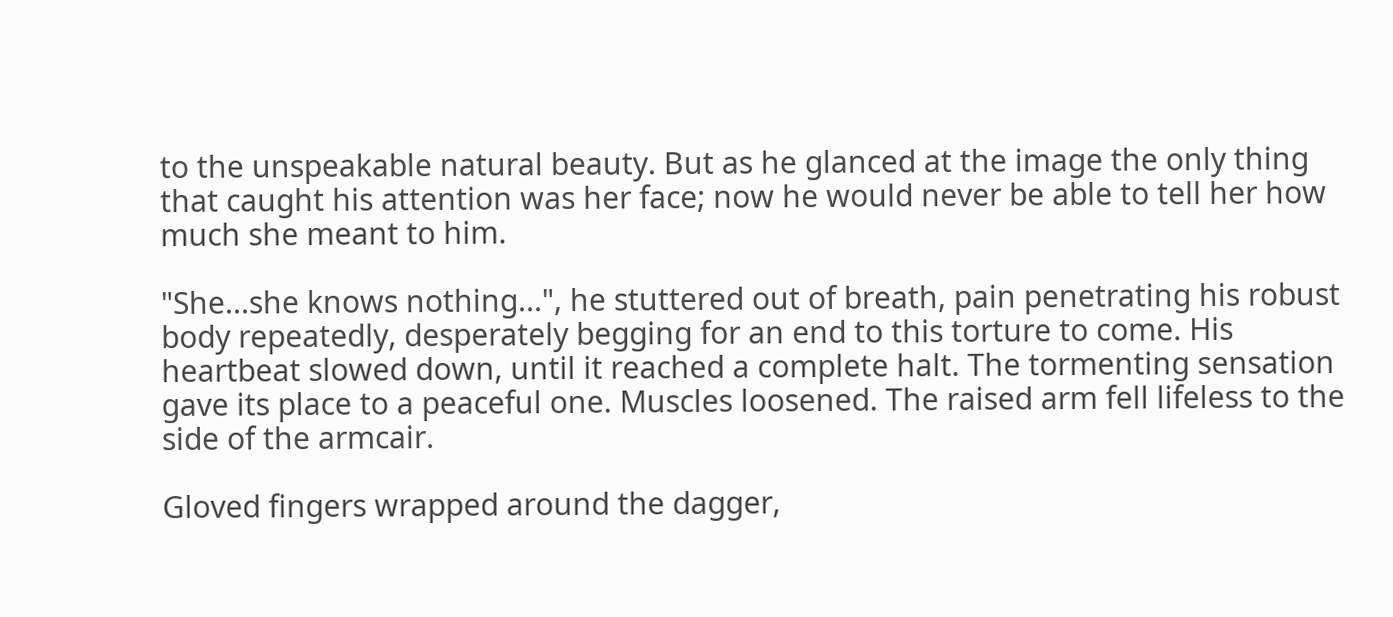to the unspeakable natural beauty. But as he glanced at the image the only thing that caught his attention was her face; now he would never be able to tell her how much she meant to him.

"She...she knows nothing...", he stuttered out of breath, pain penetrating his robust body repeatedly, desperately begging for an end to this torture to come. His heartbeat slowed down, until it reached a complete halt. The tormenting sensation gave its place to a peaceful one. Muscles loosened. The raised arm fell lifeless to the side of the armcair.

Gloved fingers wrapped around the dagger,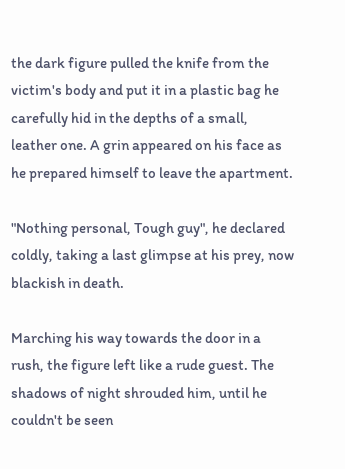the dark figure pulled the knife from the victim's body and put it in a plastic bag he carefully hid in the depths of a small, leather one. A grin appeared on his face as he prepared himself to leave the apartment.

"Nothing personal, Tough guy", he declared coldly, taking a last glimpse at his prey, now blackish in death.

Marching his way towards the door in a rush, the figure left like a rude guest. The shadows of night shrouded him, until he couldn't be seen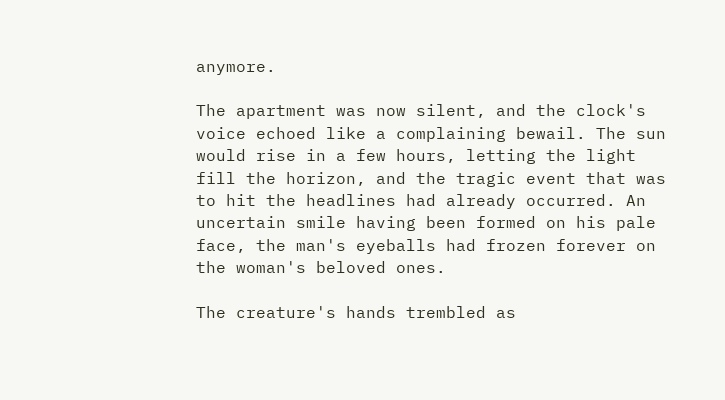anymore.

The apartment was now silent, and the clock's voice echoed like a complaining bewail. The sun would rise in a few hours, letting the light fill the horizon, and the tragic event that was to hit the headlines had already occurred. An uncertain smile having been formed on his pale face, the man's eyeballs had frozen forever on the woman's beloved ones.

The creature's hands trembled as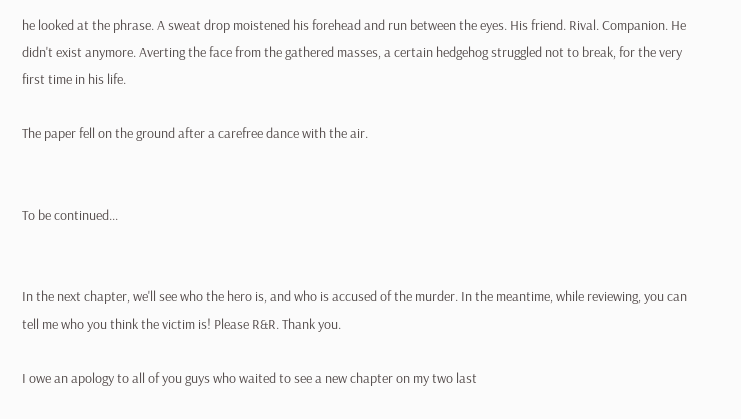he looked at the phrase. A sweat drop moistened his forehead and run between the eyes. His friend. Rival. Companion. He didn't exist anymore. Averting the face from the gathered masses, a certain hedgehog struggled not to break, for the very first time in his life.

The paper fell on the ground after a carefree dance with the air.


To be continued...


In the next chapter, we'll see who the hero is, and who is accused of the murder. In the meantime, while reviewing, you can tell me who you think the victim is! Please R&R. Thank you.

I owe an apology to all of you guys who waited to see a new chapter on my two last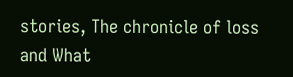stories, The chronicle of loss and What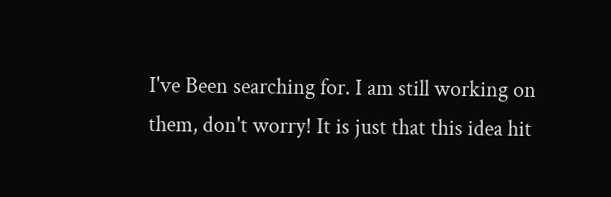I've Been searching for. I am still working on them, don't worry! It is just that this idea hit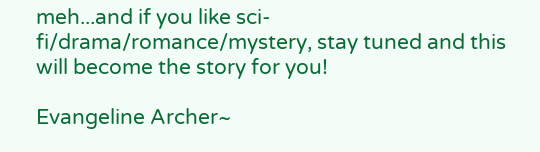meh...and if you like sci-fi/drama/romance/mystery, stay tuned and this will become the story for you!

Evangeline Archer~